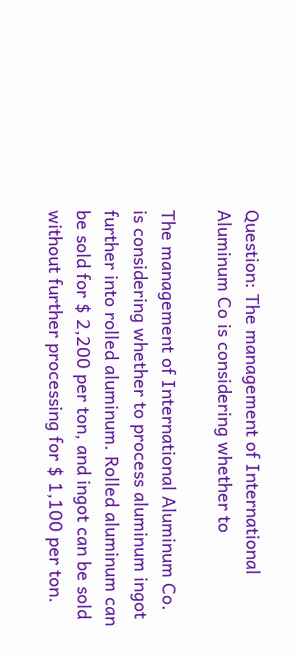Question: The management of International Aluminum Co is considering whether to

The management of International Aluminum Co. is considering whether to process aluminum ingot further into rolled aluminum. Rolled aluminum can be sold for $ 2,200 per ton, and ingot can be sold without further processing for $ 1,100 per ton.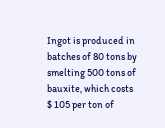Ingot is produced in batches of 80 tons by smelting 500 tons of bauxite, which costs $ 105 per ton of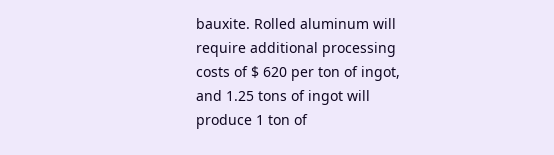bauxite. Rolled aluminum will require additional processing costs of $ 620 per ton of ingot, and 1.25 tons of ingot will produce 1 ton of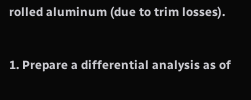rolled aluminum (due to trim losses).

1. Prepare a differential analysis as of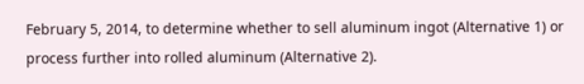February 5, 2014, to determine whether to sell aluminum ingot (Alternative 1) or process further into rolled aluminum (Alternative 2).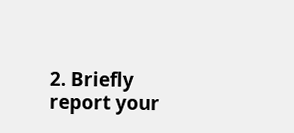2. Briefly report your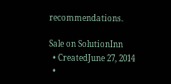recommendations.

Sale on SolutionInn
  • CreatedJune 27, 2014
  •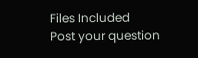Files Included
Post your question